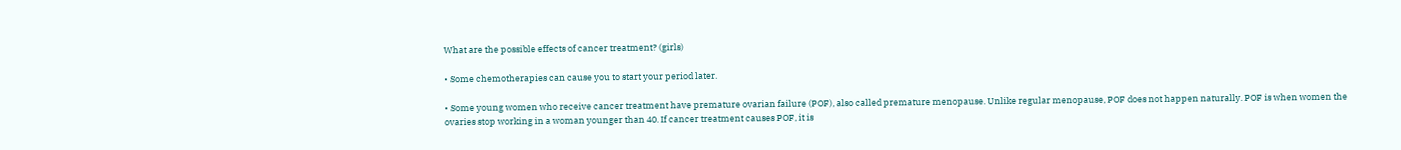What are the possible effects of cancer treatment? (girls)

• Some chemotherapies can cause you to start your period later.

• Some young women who receive cancer treatment have premature ovarian failure (POF), also called premature menopause. Unlike regular menopause, POF does not happen naturally. POF is when women the ovaries stop working in a woman younger than 40. If cancer treatment causes POF, it is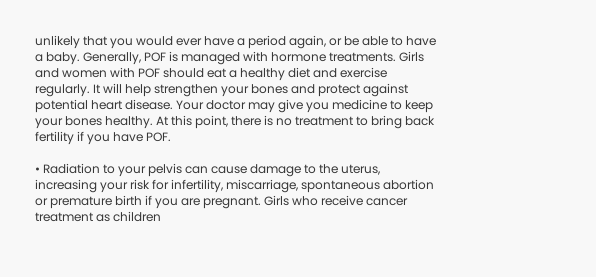unlikely that you would ever have a period again, or be able to have a baby. Generally, POF is managed with hormone treatments. Girls and women with POF should eat a healthy diet and exercise regularly. It will help strengthen your bones and protect against potential heart disease. Your doctor may give you medicine to keep your bones healthy. At this point, there is no treatment to bring back fertility if you have POF.

• Radiation to your pelvis can cause damage to the uterus, increasing your risk for infertility, miscarriage, spontaneous abortion or premature birth if you are pregnant. Girls who receive cancer treatment as children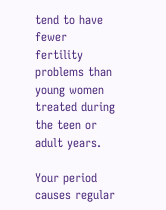tend to have fewer fertility problems than young women treated during the teen or adult years.

Your period causes regular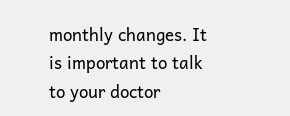monthly changes. It is important to talk to your doctor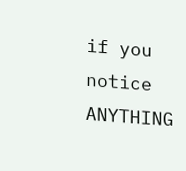if you notice ANYTHING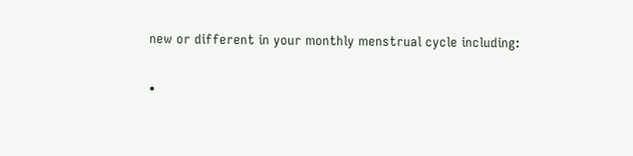new or different in your monthly menstrual cycle including:

•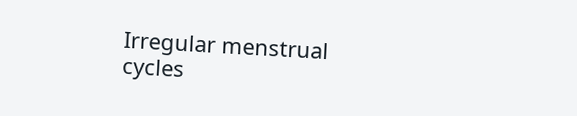Irregular menstrual cycles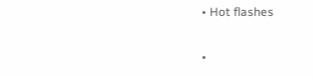• Hot flashes

•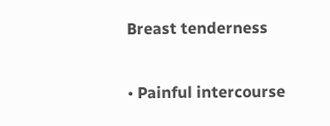Breast tenderness

• Painful intercourse